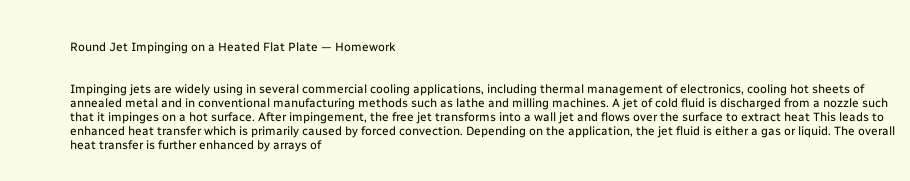Round Jet Impinging on a Heated Flat Plate — Homework


Impinging jets are widely using in several commercial cooling applications, including thermal management of electronics, cooling hot sheets of annealed metal and in conventional manufacturing methods such as lathe and milling machines. A jet of cold fluid is discharged from a nozzle such that it impinges on a hot surface. After impingement, the free jet transforms into a wall jet and flows over the surface to extract heat This leads to enhanced heat transfer which is primarily caused by forced convection. Depending on the application, the jet fluid is either a gas or liquid. The overall heat transfer is further enhanced by arrays of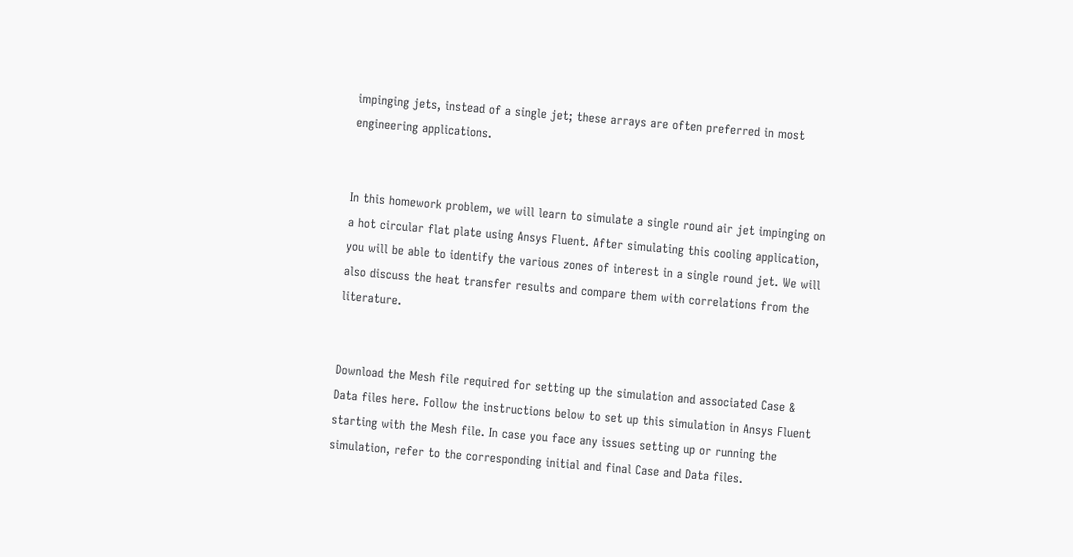impinging jets, instead of a single jet; these arrays are often preferred in most engineering applications.


In this homework problem, we will learn to simulate a single round air jet impinging on a hot circular flat plate using Ansys Fluent. After simulating this cooling application, you will be able to identify the various zones of interest in a single round jet. We will also discuss the heat transfer results and compare them with correlations from the literature.


Download the Mesh file required for setting up the simulation and associated Case & Data files here. Follow the instructions below to set up this simulation in Ansys Fluent starting with the Mesh file. In case you face any issues setting up or running the simulation, refer to the corresponding initial and final Case and Data files.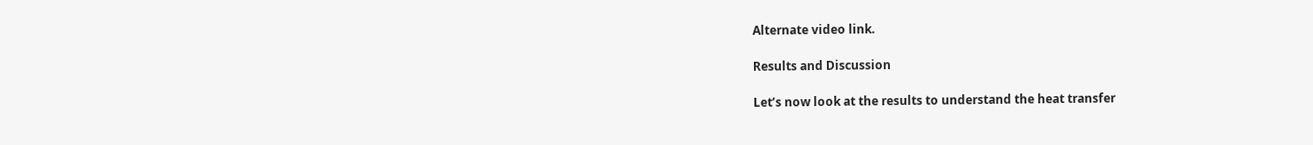Alternate video link.

Results and Discussion

Let’s now look at the results to understand the heat transfer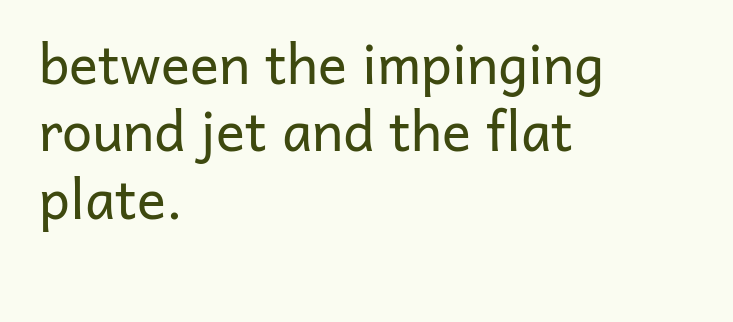between the impinging round jet and the flat plate.